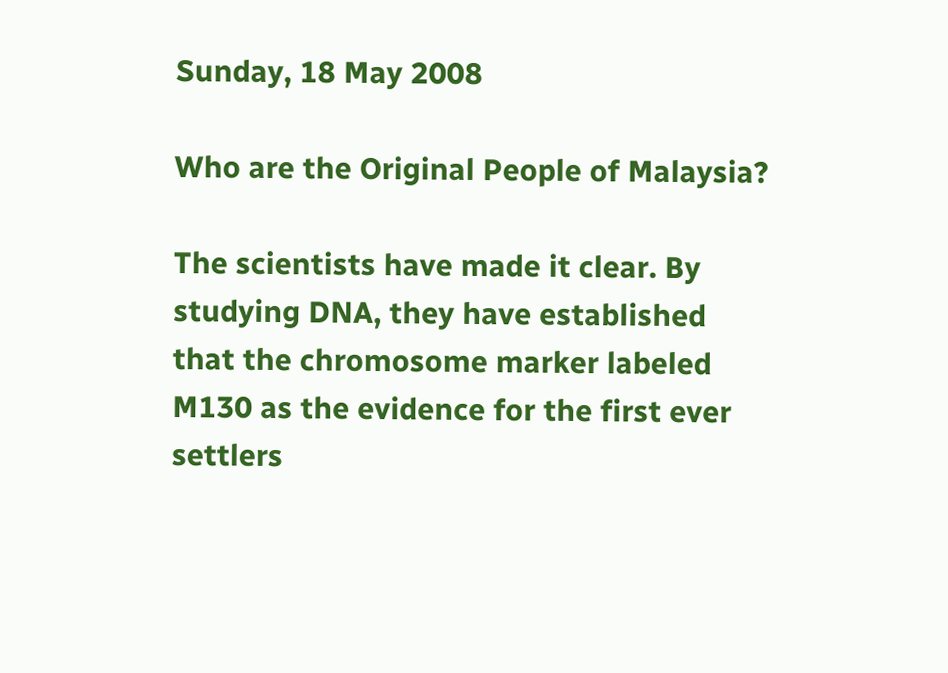Sunday, 18 May 2008

Who are the Original People of Malaysia?

The scientists have made it clear. By studying DNA, they have established that the chromosome marker labeled M130 as the evidence for the first ever settlers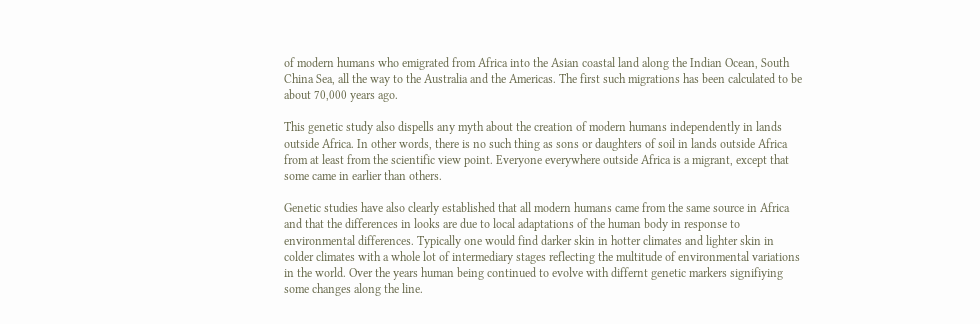of modern humans who emigrated from Africa into the Asian coastal land along the Indian Ocean, South China Sea, all the way to the Australia and the Americas. The first such migrations has been calculated to be about 70,000 years ago.

This genetic study also dispells any myth about the creation of modern humans independently in lands outside Africa. In other words, there is no such thing as sons or daughters of soil in lands outside Africa from at least from the scientific view point. Everyone everywhere outside Africa is a migrant, except that some came in earlier than others.

Genetic studies have also clearly established that all modern humans came from the same source in Africa and that the differences in looks are due to local adaptations of the human body in response to environmental differences. Typically one would find darker skin in hotter climates and lighter skin in colder climates with a whole lot of intermediary stages reflecting the multitude of environmental variations in the world. Over the years human being continued to evolve with differnt genetic markers signifiying some changes along the line.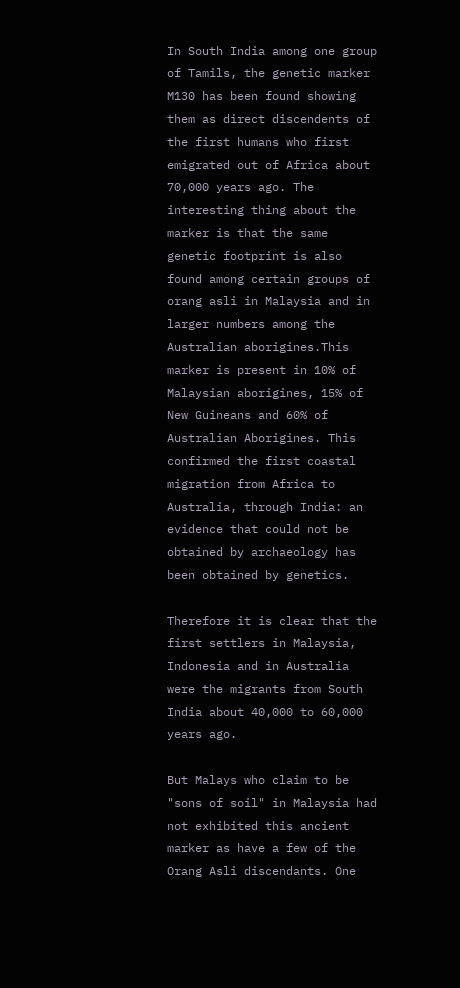In South India among one group of Tamils, the genetic marker M130 has been found showing them as direct discendents of the first humans who first emigrated out of Africa about 70,000 years ago. The interesting thing about the marker is that the same genetic footprint is also found among certain groups of orang asli in Malaysia and in larger numbers among the Australian aborigines.This marker is present in 10% of Malaysian aborigines, 15% of New Guineans and 60% of Australian Aborigines. This confirmed the first coastal migration from Africa to Australia, through India: an evidence that could not be obtained by archaeology has been obtained by genetics.

Therefore it is clear that the first settlers in Malaysia, Indonesia and in Australia were the migrants from South India about 40,000 to 60,000 years ago.

But Malays who claim to be "sons of soil" in Malaysia had not exhibited this ancient marker as have a few of the Orang Asli discendants. One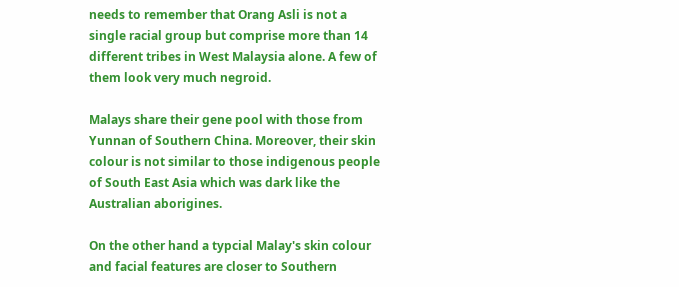needs to remember that Orang Asli is not a single racial group but comprise more than 14 different tribes in West Malaysia alone. A few of them look very much negroid.

Malays share their gene pool with those from Yunnan of Southern China. Moreover, their skin colour is not similar to those indigenous people of South East Asia which was dark like the Australian aborigines.

On the other hand a typcial Malay's skin colour and facial features are closer to Southern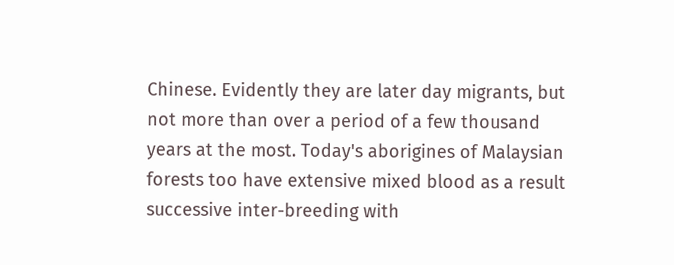Chinese. Evidently they are later day migrants, but not more than over a period of a few thousand years at the most. Today's aborigines of Malaysian forests too have extensive mixed blood as a result successive inter-breeding with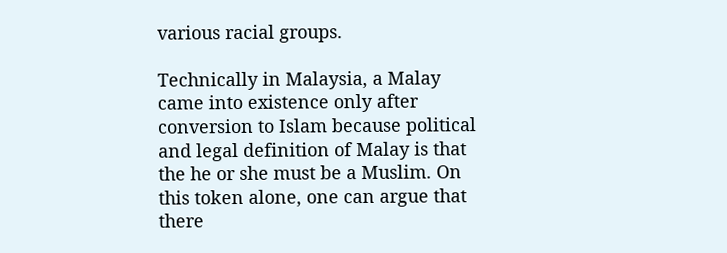various racial groups.

Technically in Malaysia, a Malay came into existence only after conversion to Islam because political and legal definition of Malay is that the he or she must be a Muslim. On this token alone, one can argue that there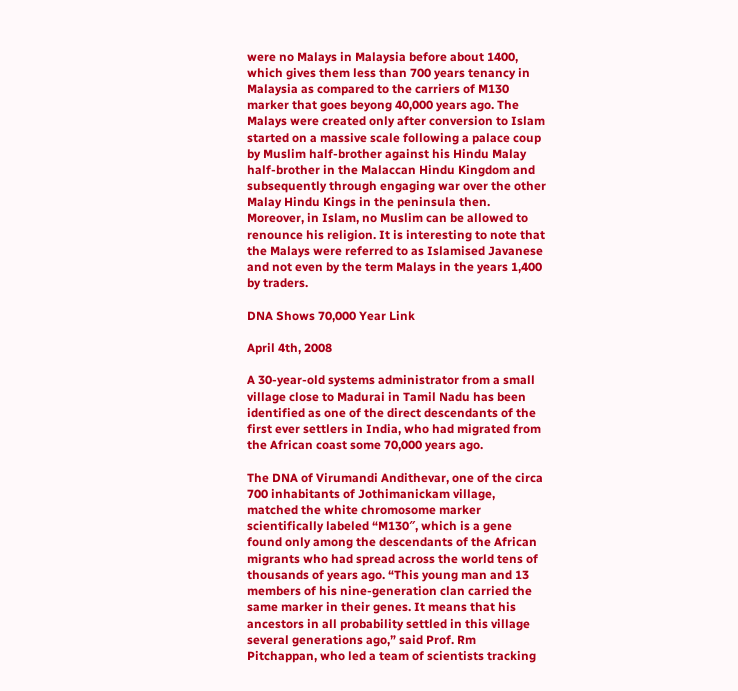were no Malays in Malaysia before about 1400, which gives them less than 700 years tenancy in Malaysia as compared to the carriers of M130 marker that goes beyong 40,000 years ago. The Malays were created only after conversion to Islam started on a massive scale following a palace coup by Muslim half-brother against his Hindu Malay half-brother in the Malaccan Hindu Kingdom and subsequently through engaging war over the other Malay Hindu Kings in the peninsula then. Moreover, in Islam, no Muslim can be allowed to renounce his religion. It is interesting to note that the Malays were referred to as Islamised Javanese and not even by the term Malays in the years 1,400 by traders.

DNA Shows 70,000 Year Link

April 4th, 2008

A 30-year-old systems administrator from a small village close to Madurai in Tamil Nadu has been identified as one of the direct descendants of the first ever settlers in India, who had migrated from the African coast some 70,000 years ago.

The DNA of Virumandi Andithevar, one of the circa 700 inhabitants of Jothimanickam village, matched the white chromosome marker scientifically labeled “M130″, which is a gene found only among the descendants of the African migrants who had spread across the world tens of thousands of years ago. “This young man and 13 members of his nine-generation clan carried the same marker in their genes. It means that his ancestors in all probability settled in this village several generations ago,” said Prof. Rm Pitchappan, who led a team of scientists tracking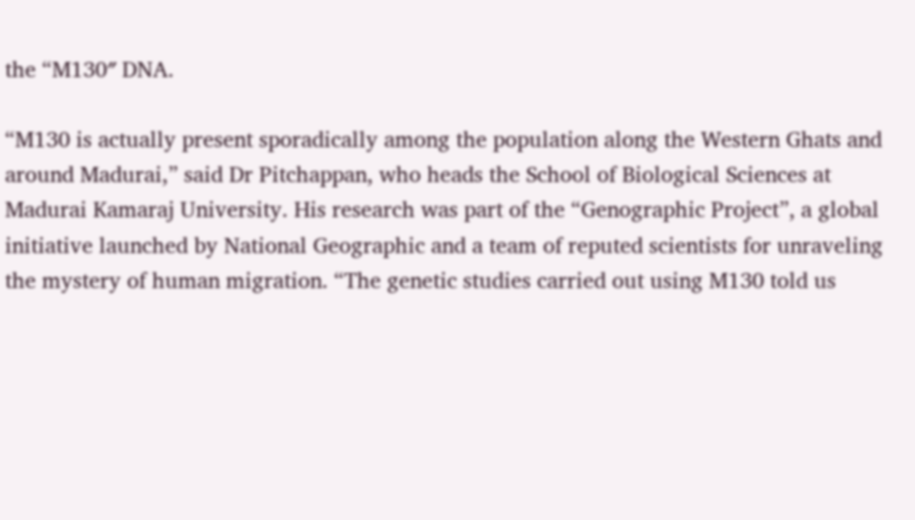the “M130″ DNA.

“M130 is actually present sporadically among the population along the Western Ghats and around Madurai,” said Dr Pitchappan, who heads the School of Biological Sciences at Madurai Kamaraj University. His research was part of the “Genographic Project”, a global initiative launched by National Geographic and a team of reputed scientists for unraveling the mystery of human migration. “The genetic studies carried out using M130 told us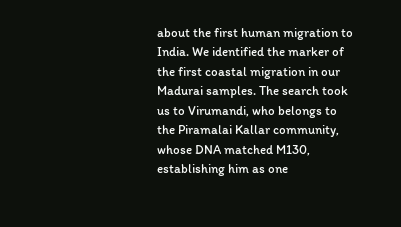about the first human migration to India. We identified the marker of the first coastal migration in our Madurai samples. The search took us to Virumandi, who belongs to the Piramalai Kallar community, whose DNA matched M130, establishing him as one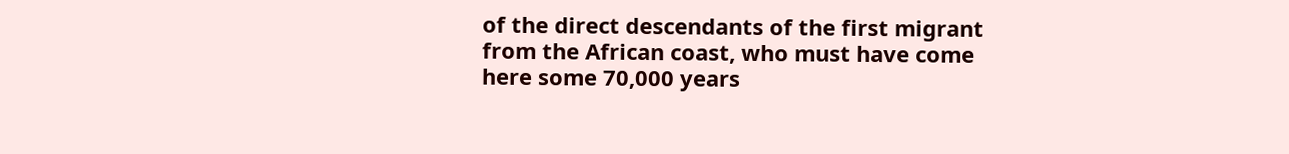of the direct descendants of the first migrant from the African coast, who must have come here some 70,000 years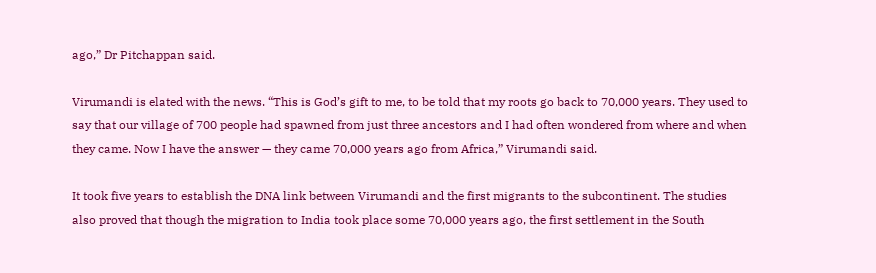ago,” Dr Pitchappan said.

Virumandi is elated with the news. “This is God’s gift to me, to be told that my roots go back to 70,000 years. They used to say that our village of 700 people had spawned from just three ancestors and I had often wondered from where and when they came. Now I have the answer — they came 70,000 years ago from Africa,” Virumandi said.

It took five years to establish the DNA link between Virumandi and the first migrants to the subcontinent. The studies also proved that though the migration to India took place some 70,000 years ago, the first settlement in the South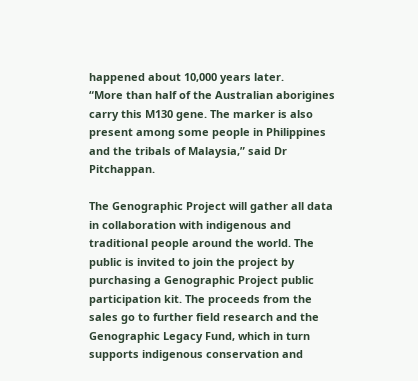happened about 10,000 years later.
“More than half of the Australian aborigines carry this M130 gene. The marker is also present among some people in Philippines and the tribals of Malaysia,” said Dr Pitchappan.

The Genographic Project will gather all data in collaboration with indigenous and traditional people around the world. The public is invited to join the project by purchasing a Genographic Project public participation kit. The proceeds from the sales go to further field research and the Genographic Legacy Fund, which in turn supports indigenous conservation and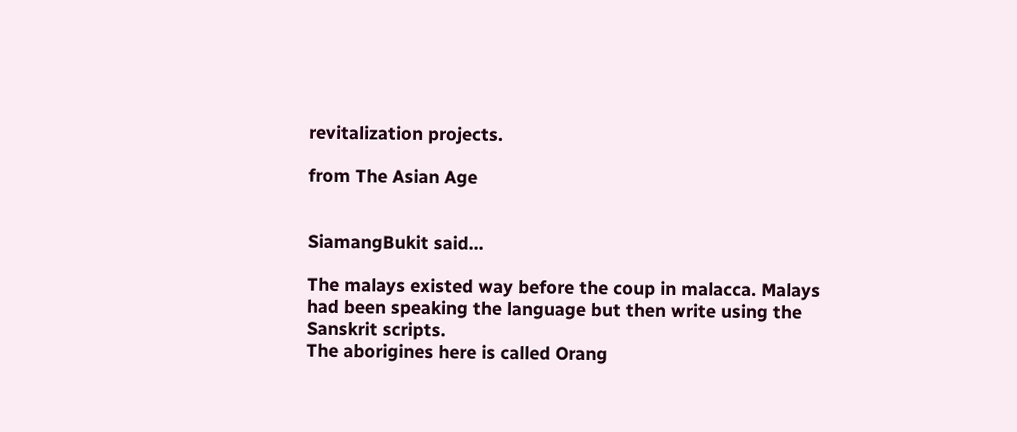revitalization projects.

from The Asian Age


SiamangBukit said...

The malays existed way before the coup in malacca. Malays had been speaking the language but then write using the Sanskrit scripts.
The aborigines here is called Orang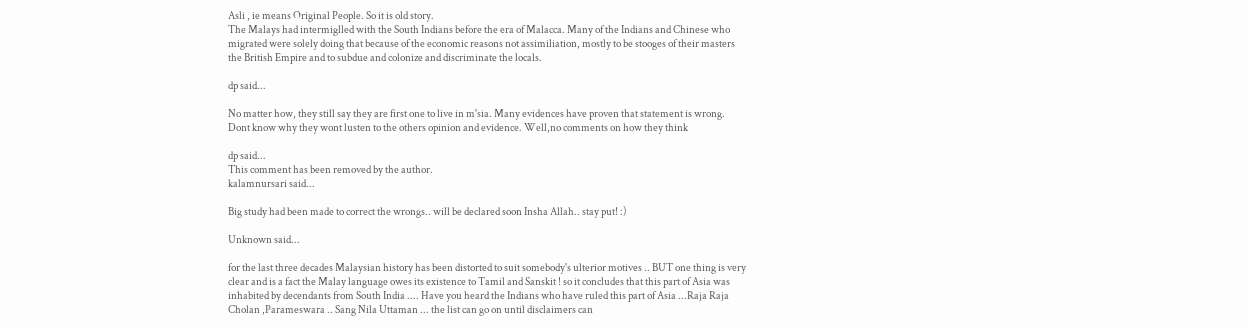Asli , ie means Original People. So it is old story.
The Malays had intermiglled with the South Indians before the era of Malacca. Many of the Indians and Chinese who migrated were solely doing that because of the economic reasons not assimiliation, mostly to be stooges of their masters the British Empire and to subdue and colonize and discriminate the locals.

dp said...

No matter how, they still say they are first one to live in m'sia. Many evidences have proven that statement is wrong. Dont know why they wont lusten to the others opinion and evidence. Well,no comments on how they think

dp said...
This comment has been removed by the author.
kalamnursari said...

Big study had been made to correct the wrongs.. will be declared soon Insha Allah.. stay put! :)

Unknown said...

for the last three decades Malaysian history has been distorted to suit somebody's ulterior motives .. BUT one thing is very clear and is a fact the Malay language owes its existence to Tamil and Sanskit ! so it concludes that this part of Asia was inhabited by decendants from South India .... Have you heard the Indians who have ruled this part of Asia ...Raja Raja Cholan ,Parameswara .. Sang Nila Uttaman ... the list can go on until disclaimers can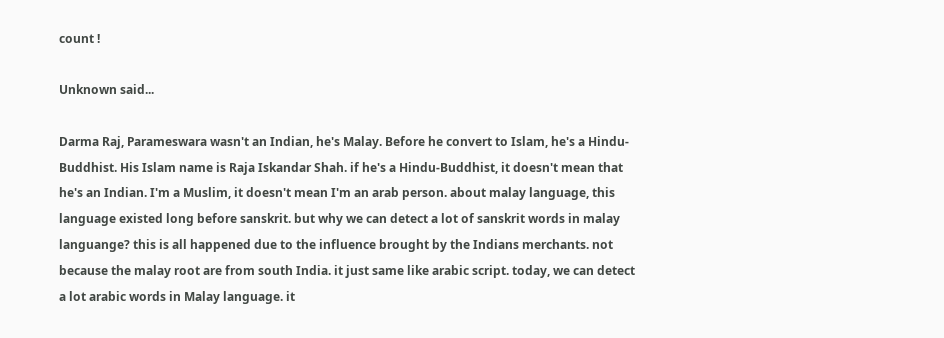count !

Unknown said...

Darma Raj, Parameswara wasn't an Indian, he's Malay. Before he convert to Islam, he's a Hindu-Buddhist. His Islam name is Raja Iskandar Shah. if he's a Hindu-Buddhist, it doesn't mean that he's an Indian. I'm a Muslim, it doesn't mean I'm an arab person. about malay language, this language existed long before sanskrit. but why we can detect a lot of sanskrit words in malay languange? this is all happened due to the influence brought by the Indians merchants. not because the malay root are from south India. it just same like arabic script. today, we can detect a lot arabic words in Malay language. it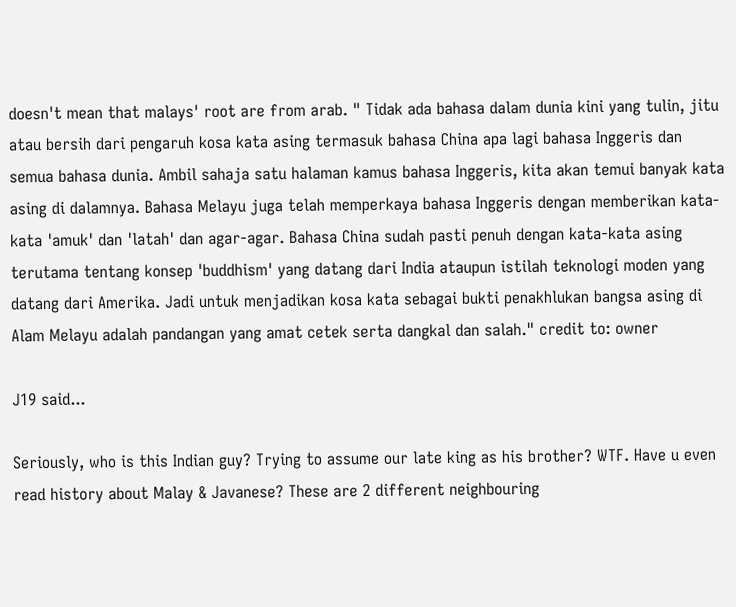doesn't mean that malays' root are from arab. " Tidak ada bahasa dalam dunia kini yang tulin, jitu atau bersih dari pengaruh kosa kata asing termasuk bahasa China apa lagi bahasa Inggeris dan semua bahasa dunia. Ambil sahaja satu halaman kamus bahasa Inggeris, kita akan temui banyak kata asing di dalamnya. Bahasa Melayu juga telah memperkaya bahasa Inggeris dengan memberikan kata-kata 'amuk' dan 'latah' dan agar-agar. Bahasa China sudah pasti penuh dengan kata-kata asing terutama tentang konsep 'buddhism' yang datang dari India ataupun istilah teknologi moden yang datang dari Amerika. Jadi untuk menjadikan kosa kata sebagai bukti penakhlukan bangsa asing di Alam Melayu adalah pandangan yang amat cetek serta dangkal dan salah." credit to: owner

J19 said...

Seriously, who is this Indian guy? Trying to assume our late king as his brother? WTF. Have u even read history about Malay & Javanese? These are 2 different neighbouring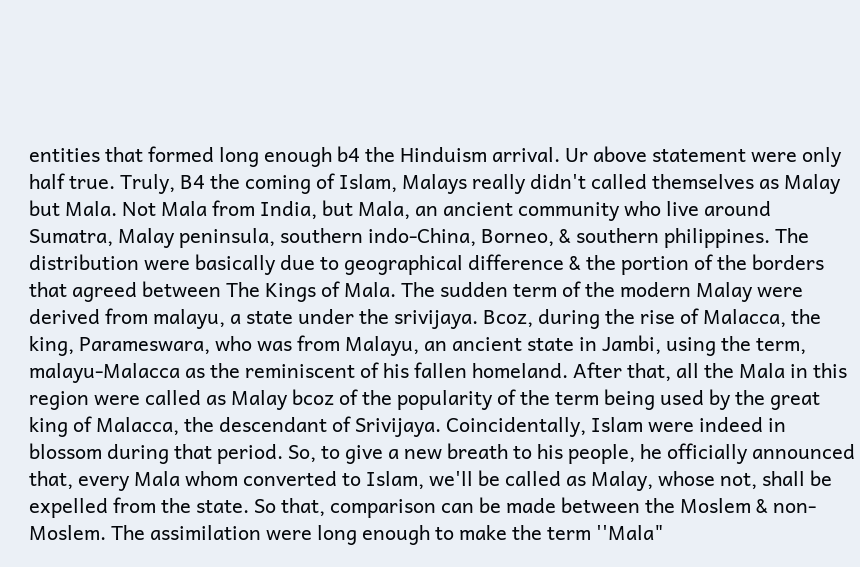entities that formed long enough b4 the Hinduism arrival. Ur above statement were only half true. Truly, B4 the coming of Islam, Malays really didn't called themselves as Malay but Mala. Not Mala from India, but Mala, an ancient community who live around Sumatra, Malay peninsula, southern indo-China, Borneo, & southern philippines. The distribution were basically due to geographical difference & the portion of the borders that agreed between The Kings of Mala. The sudden term of the modern Malay were derived from malayu, a state under the srivijaya. Bcoz, during the rise of Malacca, the king, Parameswara, who was from Malayu, an ancient state in Jambi, using the term, malayu-Malacca as the reminiscent of his fallen homeland. After that, all the Mala in this region were called as Malay bcoz of the popularity of the term being used by the great king of Malacca, the descendant of Srivijaya. Coincidentally, Islam were indeed in blossom during that period. So, to give a new breath to his people, he officially announced that, every Mala whom converted to Islam, we'll be called as Malay, whose not, shall be expelled from the state. So that, comparison can be made between the Moslem & non-Moslem. The assimilation were long enough to make the term ''Mala"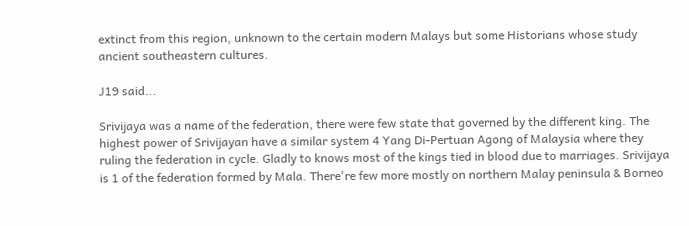extinct from this region, unknown to the certain modern Malays but some Historians whose study ancient southeastern cultures.

J19 said...

Srivijaya was a name of the federation, there were few state that governed by the different king. The highest power of Srivijayan have a similar system 4 Yang Di-Pertuan Agong of Malaysia where they ruling the federation in cycle. Gladly to knows most of the kings tied in blood due to marriages. Srivijaya is 1 of the federation formed by Mala. There're few more mostly on northern Malay peninsula & Borneo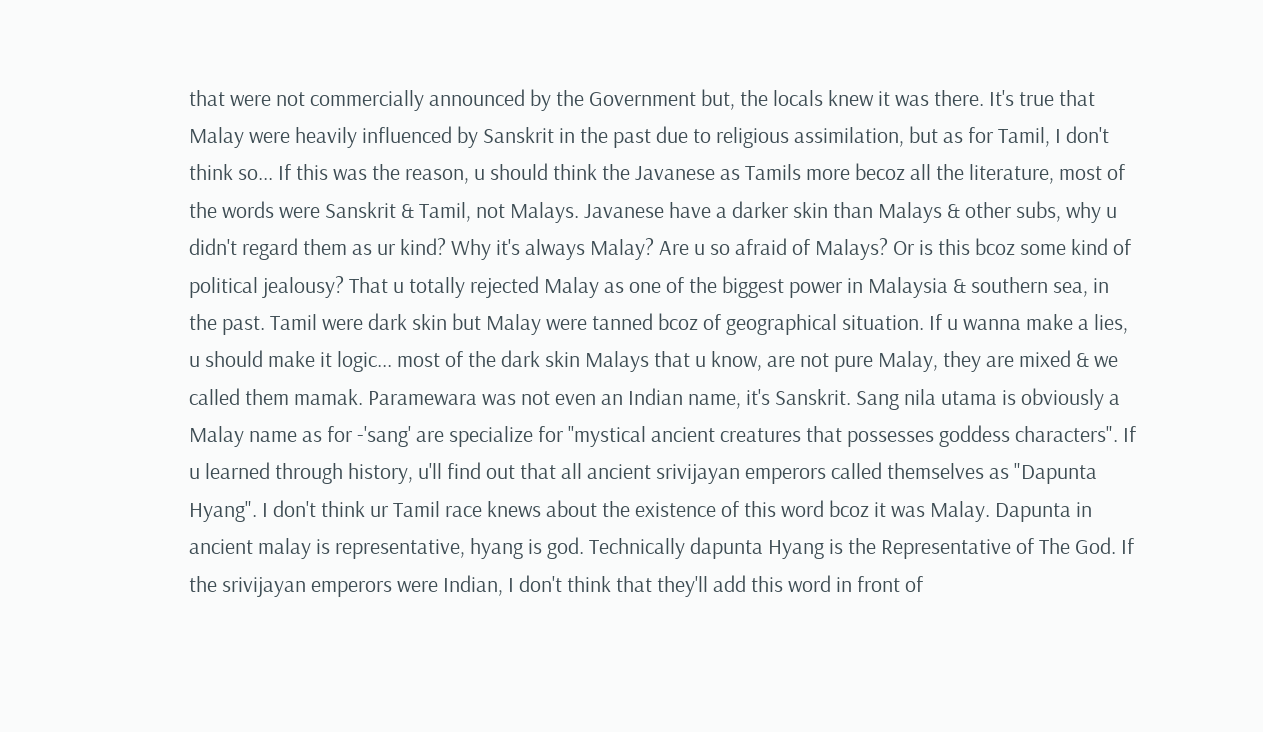that were not commercially announced by the Government but, the locals knew it was there. It's true that Malay were heavily influenced by Sanskrit in the past due to religious assimilation, but as for Tamil, I don't think so... If this was the reason, u should think the Javanese as Tamils more becoz all the literature, most of the words were Sanskrit & Tamil, not Malays. Javanese have a darker skin than Malays & other subs, why u didn't regard them as ur kind? Why it's always Malay? Are u so afraid of Malays? Or is this bcoz some kind of political jealousy? That u totally rejected Malay as one of the biggest power in Malaysia & southern sea, in the past. Tamil were dark skin but Malay were tanned bcoz of geographical situation. If u wanna make a lies, u should make it logic... most of the dark skin Malays that u know, are not pure Malay, they are mixed & we called them mamak. Paramewara was not even an Indian name, it's Sanskrit. Sang nila utama is obviously a Malay name as for -'sang' are specialize for ''mystical ancient creatures that possesses goddess characters". If u learned through history, u'll find out that all ancient srivijayan emperors called themselves as "Dapunta Hyang". I don't think ur Tamil race knews about the existence of this word bcoz it was Malay. Dapunta in ancient malay is representative, hyang is god. Technically dapunta Hyang is the Representative of The God. If the srivijayan emperors were Indian, I don't think that they'll add this word in front of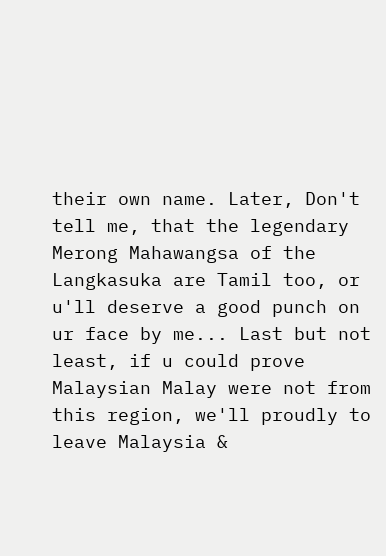their own name. Later, Don't tell me, that the legendary Merong Mahawangsa of the Langkasuka are Tamil too, or u'll deserve a good punch on ur face by me... Last but not least, if u could prove Malaysian Malay were not from this region, we'll proudly to leave Malaysia &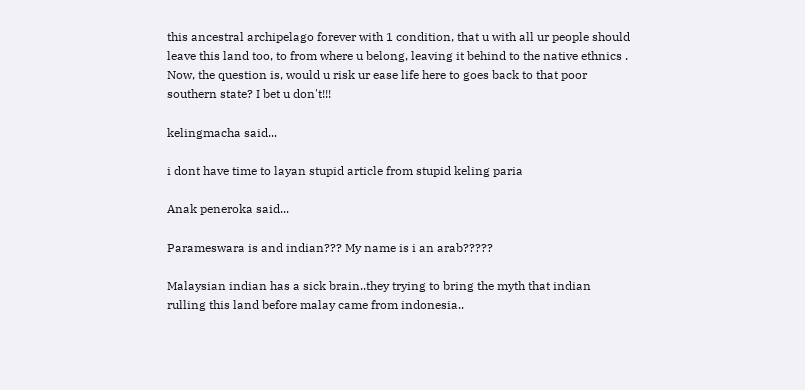this ancestral archipelago forever with 1 condition, that u with all ur people should leave this land too, to from where u belong, leaving it behind to the native ethnics . Now, the question is, would u risk ur ease life here to goes back to that poor southern state? I bet u don't!!!

kelingmacha said...

i dont have time to layan stupid article from stupid keling paria

Anak peneroka said...

Parameswara is and indian??? My name is i an arab?????

Malaysian indian has a sick brain..they trying to bring the myth that indian rulling this land before malay came from indonesia..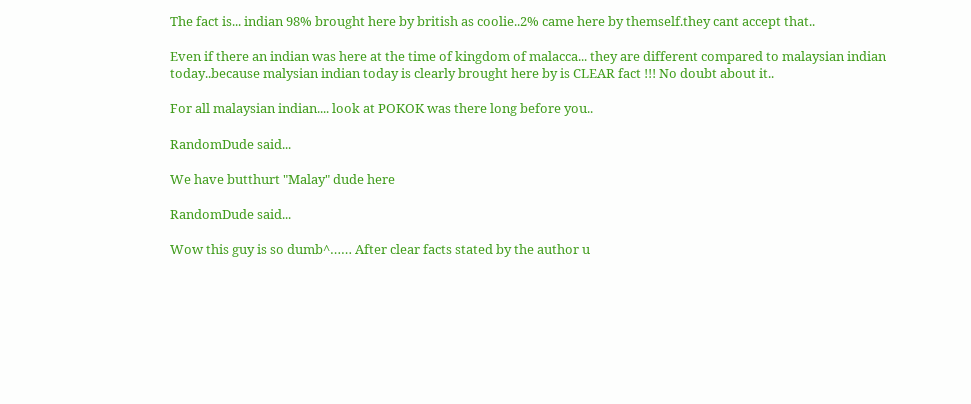The fact is... indian 98% brought here by british as coolie..2% came here by themself.they cant accept that..

Even if there an indian was here at the time of kingdom of malacca... they are different compared to malaysian indian today..because malysian indian today is clearly brought here by is CLEAR fact !!! No doubt about it..

For all malaysian indian.... look at POKOK was there long before you..

RandomDude said...

We have butthurt "Malay" dude here

RandomDude said...

Wow this guy is so dumb^…… After clear facts stated by the author u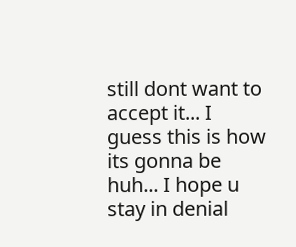still dont want to accept it... I guess this is how its gonna be huh... I hope u stay in denial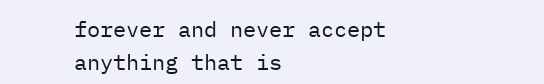forever and never accept anything that is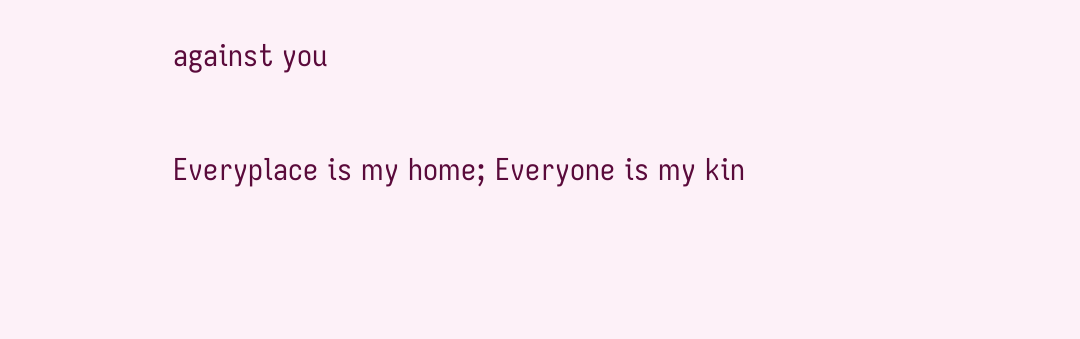against you

Everyplace is my home; Everyone is my kin